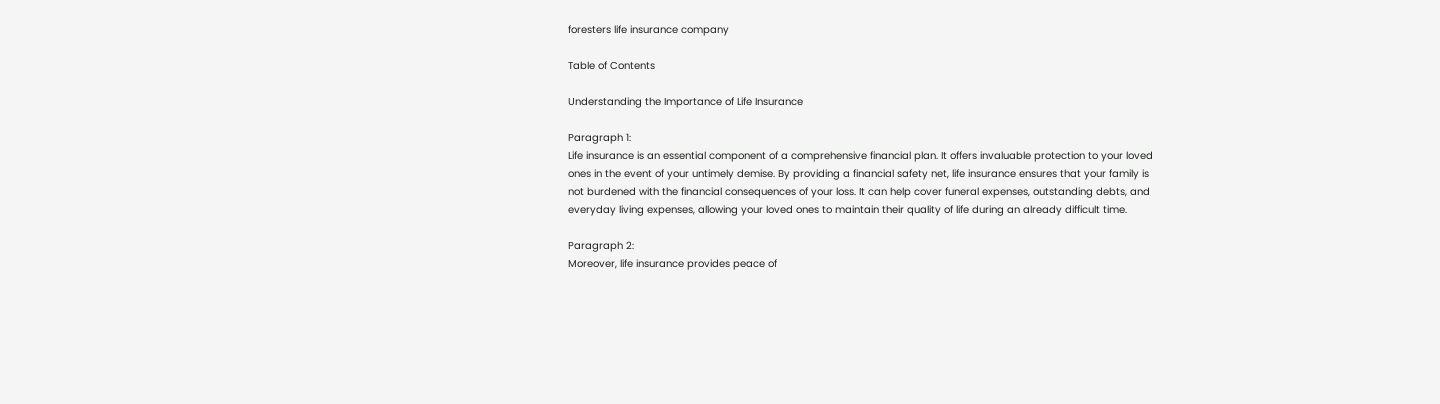foresters life insurance company

Table of Contents

Understanding the Importance of Life Insurance

Paragraph 1:
Life insurance is an essential component of a comprehensive financial plan. It offers invaluable protection to your loved ones in the event of your untimely demise. By providing a financial safety net, life insurance ensures that your family is not burdened with the financial consequences of your loss. It can help cover funeral expenses, outstanding debts, and everyday living expenses, allowing your loved ones to maintain their quality of life during an already difficult time.

Paragraph 2:
Moreover, life insurance provides peace of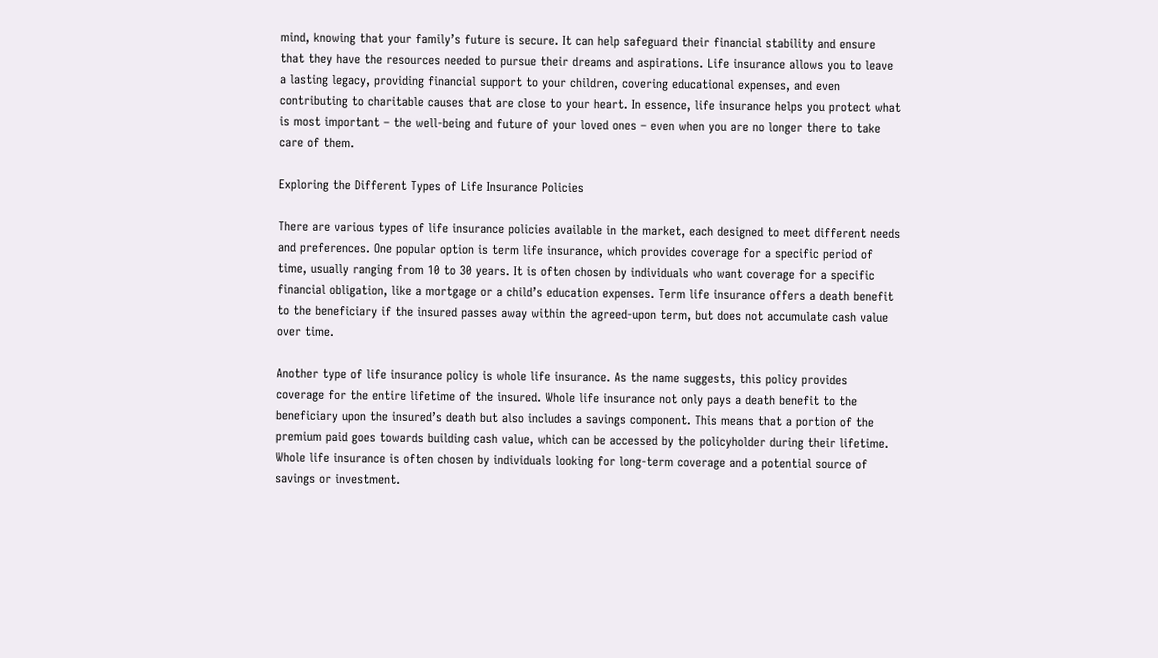mind, knowing that your family’s future is secure. It can help safeguard their financial stability and ensure that they have the resources needed to pursue their dreams and aspirations. Life insurance allows you to leave a lasting legacy, providing financial support to your children, covering educational expenses, and even contributing to charitable causes that are close to your heart. In essence, life insurance helps you protect what is most important – the well-being and future of your loved ones – even when you are no longer there to take care of them.

Exploring the Different Types of Life Insurance Policies

There are various types of life insurance policies available in the market, each designed to meet different needs and preferences. One popular option is term life insurance, which provides coverage for a specific period of time, usually ranging from 10 to 30 years. It is often chosen by individuals who want coverage for a specific financial obligation, like a mortgage or a child’s education expenses. Term life insurance offers a death benefit to the beneficiary if the insured passes away within the agreed-upon term, but does not accumulate cash value over time.

Another type of life insurance policy is whole life insurance. As the name suggests, this policy provides coverage for the entire lifetime of the insured. Whole life insurance not only pays a death benefit to the beneficiary upon the insured’s death but also includes a savings component. This means that a portion of the premium paid goes towards building cash value, which can be accessed by the policyholder during their lifetime. Whole life insurance is often chosen by individuals looking for long-term coverage and a potential source of savings or investment.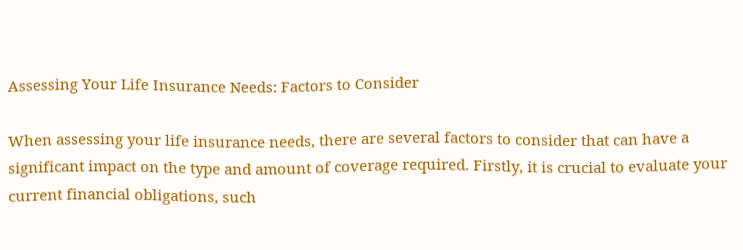Assessing Your Life Insurance Needs: Factors to Consider

When assessing your life insurance needs, there are several factors to consider that can have a significant impact on the type and amount of coverage required. Firstly, it is crucial to evaluate your current financial obligations, such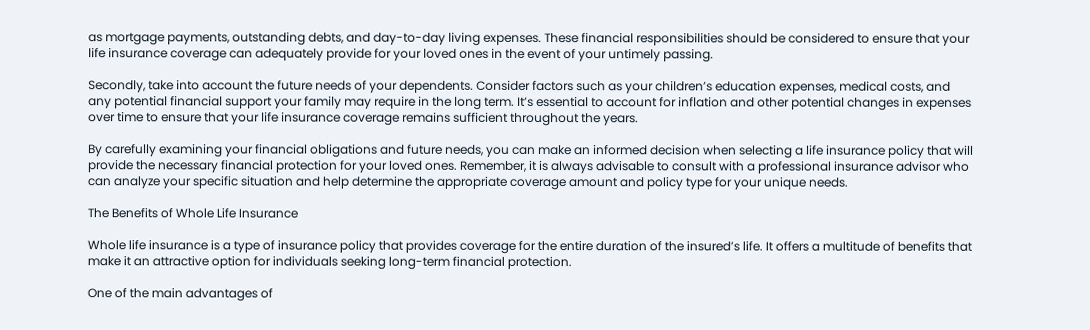as mortgage payments, outstanding debts, and day-to-day living expenses. These financial responsibilities should be considered to ensure that your life insurance coverage can adequately provide for your loved ones in the event of your untimely passing.

Secondly, take into account the future needs of your dependents. Consider factors such as your children’s education expenses, medical costs, and any potential financial support your family may require in the long term. It’s essential to account for inflation and other potential changes in expenses over time to ensure that your life insurance coverage remains sufficient throughout the years.

By carefully examining your financial obligations and future needs, you can make an informed decision when selecting a life insurance policy that will provide the necessary financial protection for your loved ones. Remember, it is always advisable to consult with a professional insurance advisor who can analyze your specific situation and help determine the appropriate coverage amount and policy type for your unique needs.

The Benefits of Whole Life Insurance

Whole life insurance is a type of insurance policy that provides coverage for the entire duration of the insured’s life. It offers a multitude of benefits that make it an attractive option for individuals seeking long-term financial protection.

One of the main advantages of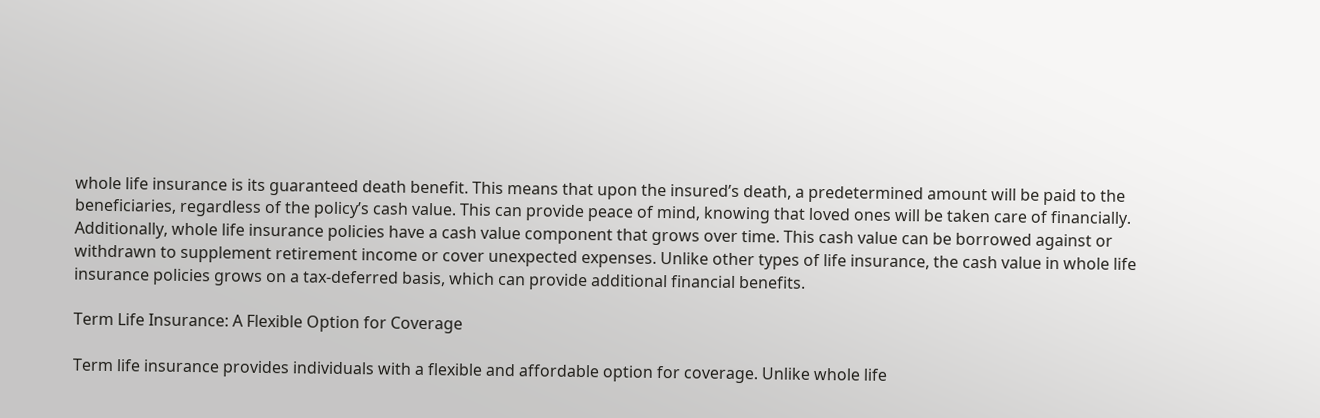whole life insurance is its guaranteed death benefit. This means that upon the insured’s death, a predetermined amount will be paid to the beneficiaries, regardless of the policy’s cash value. This can provide peace of mind, knowing that loved ones will be taken care of financially. Additionally, whole life insurance policies have a cash value component that grows over time. This cash value can be borrowed against or withdrawn to supplement retirement income or cover unexpected expenses. Unlike other types of life insurance, the cash value in whole life insurance policies grows on a tax-deferred basis, which can provide additional financial benefits.

Term Life Insurance: A Flexible Option for Coverage

Term life insurance provides individuals with a flexible and affordable option for coverage. Unlike whole life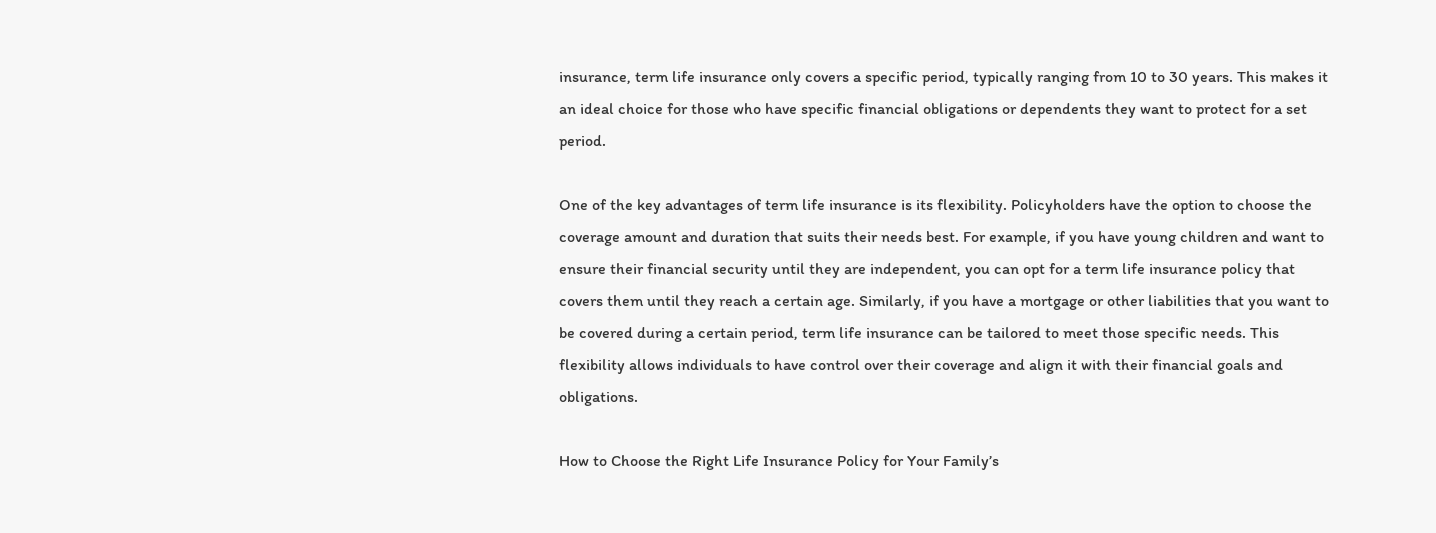insurance, term life insurance only covers a specific period, typically ranging from 10 to 30 years. This makes it an ideal choice for those who have specific financial obligations or dependents they want to protect for a set period.

One of the key advantages of term life insurance is its flexibility. Policyholders have the option to choose the coverage amount and duration that suits their needs best. For example, if you have young children and want to ensure their financial security until they are independent, you can opt for a term life insurance policy that covers them until they reach a certain age. Similarly, if you have a mortgage or other liabilities that you want to be covered during a certain period, term life insurance can be tailored to meet those specific needs. This flexibility allows individuals to have control over their coverage and align it with their financial goals and obligations.

How to Choose the Right Life Insurance Policy for Your Family’s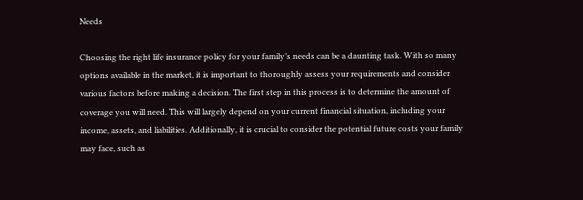Needs

Choosing the right life insurance policy for your family’s needs can be a daunting task. With so many options available in the market, it is important to thoroughly assess your requirements and consider various factors before making a decision. The first step in this process is to determine the amount of coverage you will need. This will largely depend on your current financial situation, including your income, assets, and liabilities. Additionally, it is crucial to consider the potential future costs your family may face, such as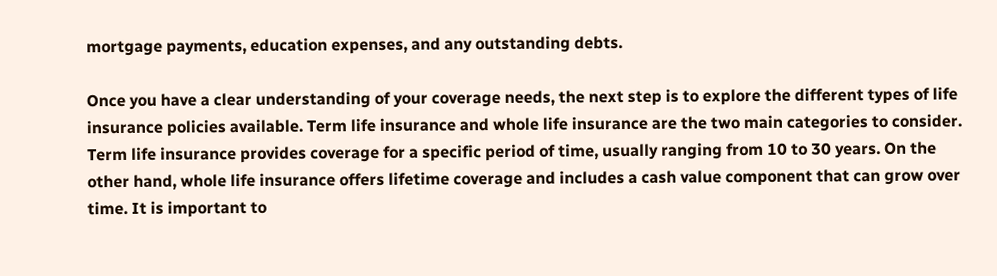mortgage payments, education expenses, and any outstanding debts.

Once you have a clear understanding of your coverage needs, the next step is to explore the different types of life insurance policies available. Term life insurance and whole life insurance are the two main categories to consider. Term life insurance provides coverage for a specific period of time, usually ranging from 10 to 30 years. On the other hand, whole life insurance offers lifetime coverage and includes a cash value component that can grow over time. It is important to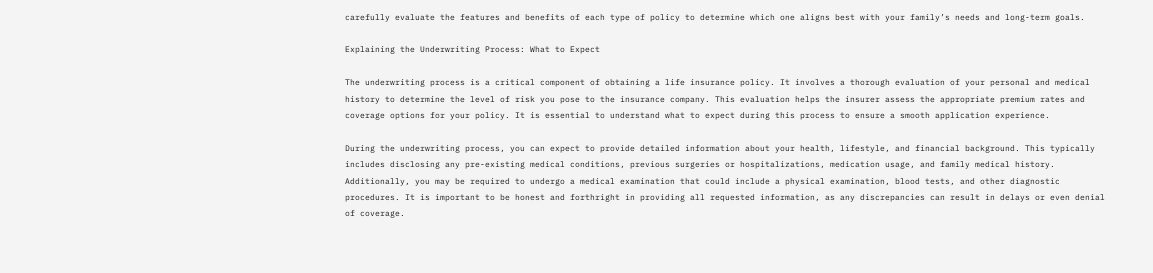carefully evaluate the features and benefits of each type of policy to determine which one aligns best with your family’s needs and long-term goals.

Explaining the Underwriting Process: What to Expect

The underwriting process is a critical component of obtaining a life insurance policy. It involves a thorough evaluation of your personal and medical history to determine the level of risk you pose to the insurance company. This evaluation helps the insurer assess the appropriate premium rates and coverage options for your policy. It is essential to understand what to expect during this process to ensure a smooth application experience.

During the underwriting process, you can expect to provide detailed information about your health, lifestyle, and financial background. This typically includes disclosing any pre-existing medical conditions, previous surgeries or hospitalizations, medication usage, and family medical history. Additionally, you may be required to undergo a medical examination that could include a physical examination, blood tests, and other diagnostic procedures. It is important to be honest and forthright in providing all requested information, as any discrepancies can result in delays or even denial of coverage.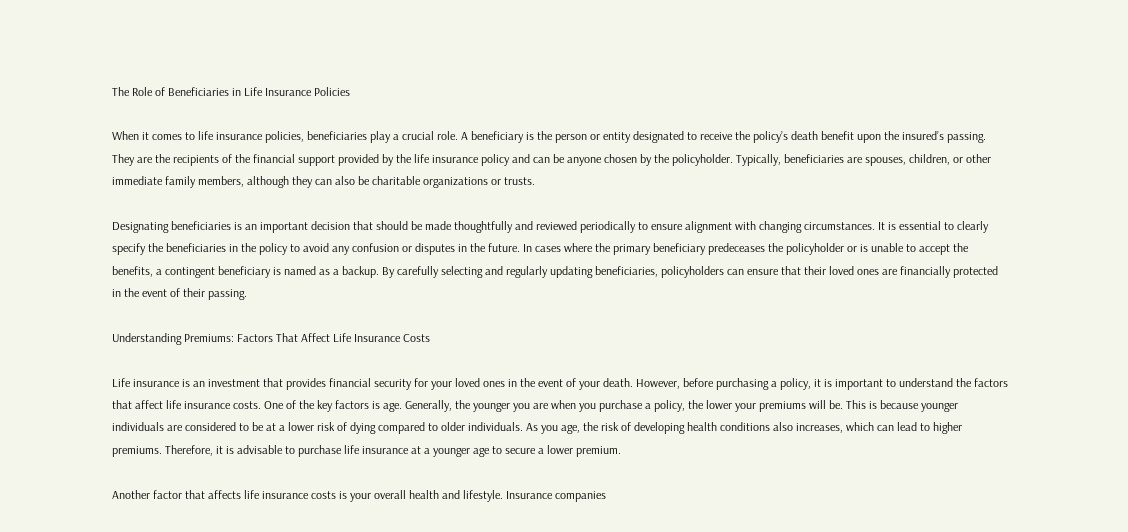The Role of Beneficiaries in Life Insurance Policies

When it comes to life insurance policies, beneficiaries play a crucial role. A beneficiary is the person or entity designated to receive the policy’s death benefit upon the insured’s passing. They are the recipients of the financial support provided by the life insurance policy and can be anyone chosen by the policyholder. Typically, beneficiaries are spouses, children, or other immediate family members, although they can also be charitable organizations or trusts.

Designating beneficiaries is an important decision that should be made thoughtfully and reviewed periodically to ensure alignment with changing circumstances. It is essential to clearly specify the beneficiaries in the policy to avoid any confusion or disputes in the future. In cases where the primary beneficiary predeceases the policyholder or is unable to accept the benefits, a contingent beneficiary is named as a backup. By carefully selecting and regularly updating beneficiaries, policyholders can ensure that their loved ones are financially protected in the event of their passing.

Understanding Premiums: Factors That Affect Life Insurance Costs

Life insurance is an investment that provides financial security for your loved ones in the event of your death. However, before purchasing a policy, it is important to understand the factors that affect life insurance costs. One of the key factors is age. Generally, the younger you are when you purchase a policy, the lower your premiums will be. This is because younger individuals are considered to be at a lower risk of dying compared to older individuals. As you age, the risk of developing health conditions also increases, which can lead to higher premiums. Therefore, it is advisable to purchase life insurance at a younger age to secure a lower premium.

Another factor that affects life insurance costs is your overall health and lifestyle. Insurance companies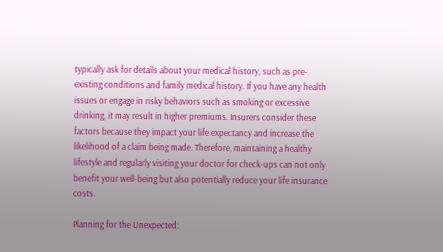typically ask for details about your medical history, such as pre-existing conditions and family medical history. If you have any health issues or engage in risky behaviors such as smoking or excessive drinking, it may result in higher premiums. Insurers consider these factors because they impact your life expectancy and increase the likelihood of a claim being made. Therefore, maintaining a healthy lifestyle and regularly visiting your doctor for check-ups can not only benefit your well-being but also potentially reduce your life insurance costs.

Planning for the Unexpected: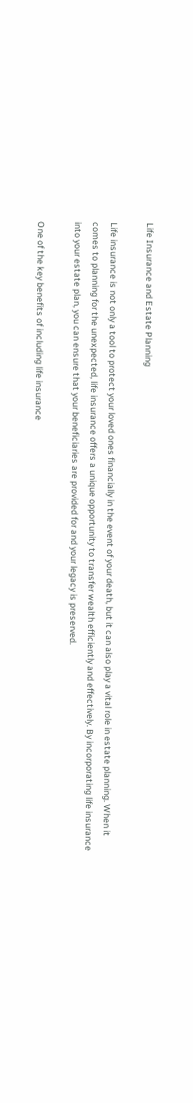Life Insurance and Estate Planning

Life insurance is not only a tool to protect your loved ones financially in the event of your death, but it can also play a vital role in estate planning. When it comes to planning for the unexpected, life insurance offers a unique opportunity to transfer wealth efficiently and effectively. By incorporating life insurance into your estate plan, you can ensure that your beneficiaries are provided for and your legacy is preserved.

One of the key benefits of including life insurance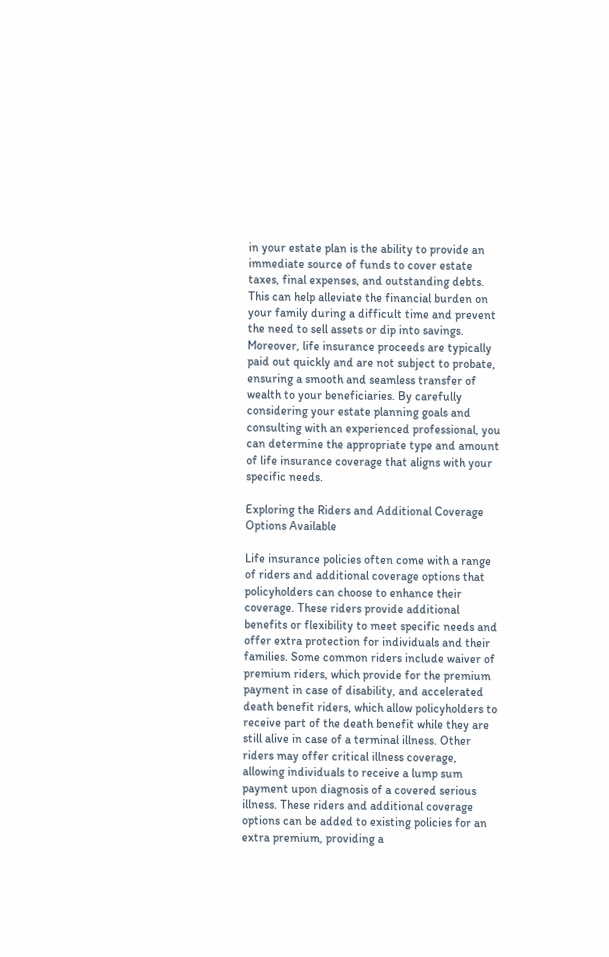in your estate plan is the ability to provide an immediate source of funds to cover estate taxes, final expenses, and outstanding debts. This can help alleviate the financial burden on your family during a difficult time and prevent the need to sell assets or dip into savings. Moreover, life insurance proceeds are typically paid out quickly and are not subject to probate, ensuring a smooth and seamless transfer of wealth to your beneficiaries. By carefully considering your estate planning goals and consulting with an experienced professional, you can determine the appropriate type and amount of life insurance coverage that aligns with your specific needs.

Exploring the Riders and Additional Coverage Options Available

Life insurance policies often come with a range of riders and additional coverage options that policyholders can choose to enhance their coverage. These riders provide additional benefits or flexibility to meet specific needs and offer extra protection for individuals and their families. Some common riders include waiver of premium riders, which provide for the premium payment in case of disability, and accelerated death benefit riders, which allow policyholders to receive part of the death benefit while they are still alive in case of a terminal illness. Other riders may offer critical illness coverage, allowing individuals to receive a lump sum payment upon diagnosis of a covered serious illness. These riders and additional coverage options can be added to existing policies for an extra premium, providing a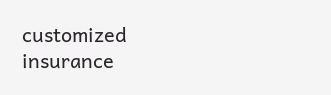customized insurance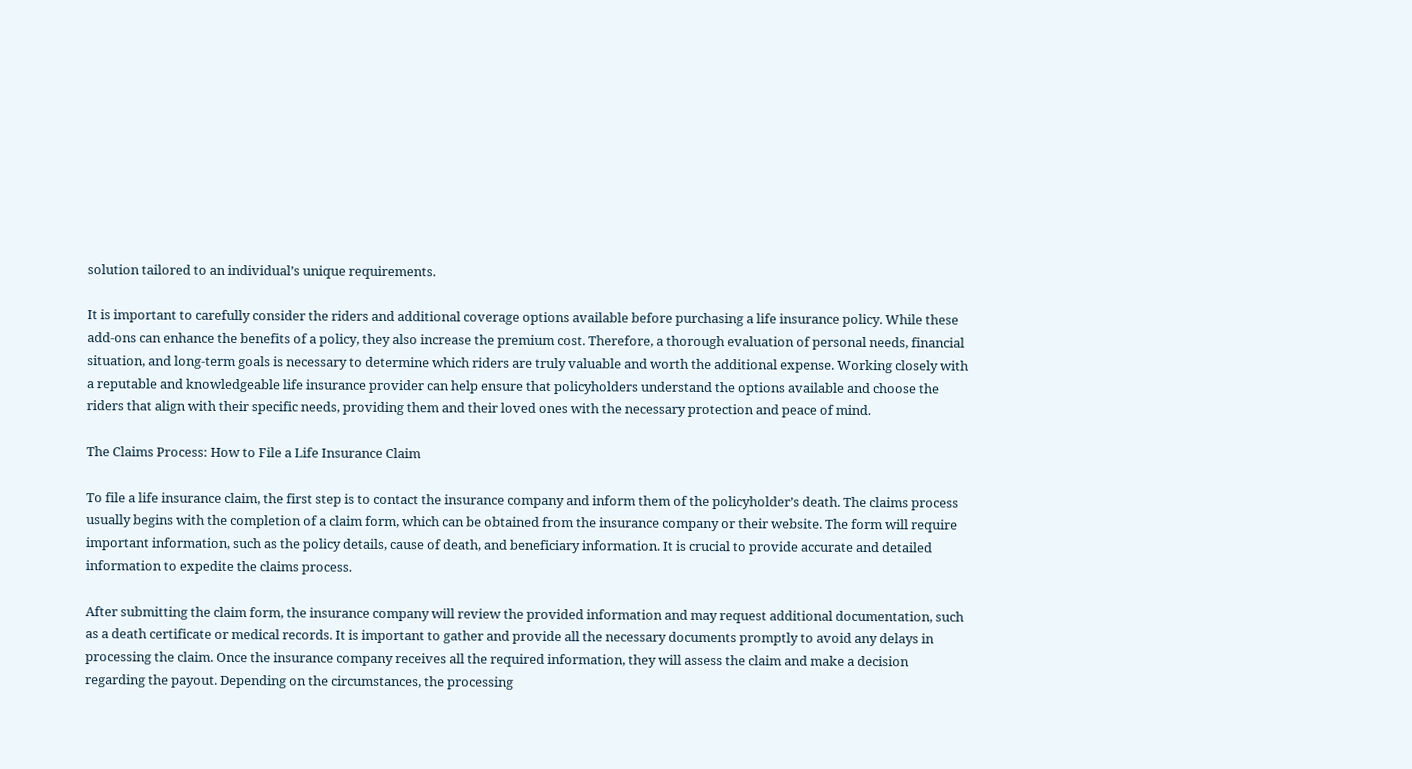solution tailored to an individual’s unique requirements.

It is important to carefully consider the riders and additional coverage options available before purchasing a life insurance policy. While these add-ons can enhance the benefits of a policy, they also increase the premium cost. Therefore, a thorough evaluation of personal needs, financial situation, and long-term goals is necessary to determine which riders are truly valuable and worth the additional expense. Working closely with a reputable and knowledgeable life insurance provider can help ensure that policyholders understand the options available and choose the riders that align with their specific needs, providing them and their loved ones with the necessary protection and peace of mind.

The Claims Process: How to File a Life Insurance Claim

To file a life insurance claim, the first step is to contact the insurance company and inform them of the policyholder’s death. The claims process usually begins with the completion of a claim form, which can be obtained from the insurance company or their website. The form will require important information, such as the policy details, cause of death, and beneficiary information. It is crucial to provide accurate and detailed information to expedite the claims process.

After submitting the claim form, the insurance company will review the provided information and may request additional documentation, such as a death certificate or medical records. It is important to gather and provide all the necessary documents promptly to avoid any delays in processing the claim. Once the insurance company receives all the required information, they will assess the claim and make a decision regarding the payout. Depending on the circumstances, the processing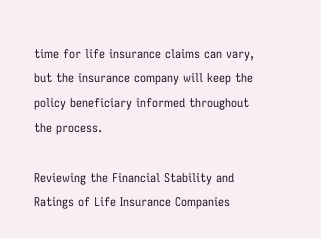time for life insurance claims can vary, but the insurance company will keep the policy beneficiary informed throughout the process.

Reviewing the Financial Stability and Ratings of Life Insurance Companies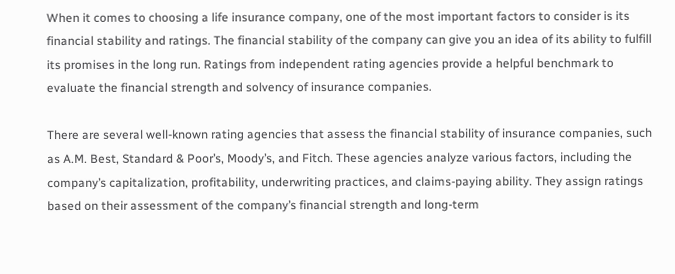When it comes to choosing a life insurance company, one of the most important factors to consider is its financial stability and ratings. The financial stability of the company can give you an idea of its ability to fulfill its promises in the long run. Ratings from independent rating agencies provide a helpful benchmark to evaluate the financial strength and solvency of insurance companies.

There are several well-known rating agencies that assess the financial stability of insurance companies, such as A.M. Best, Standard & Poor’s, Moody’s, and Fitch. These agencies analyze various factors, including the company’s capitalization, profitability, underwriting practices, and claims-paying ability. They assign ratings based on their assessment of the company’s financial strength and long-term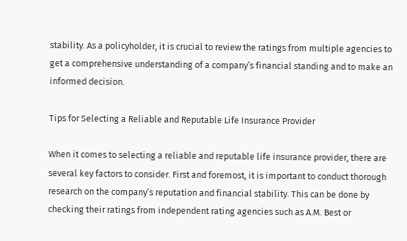stability. As a policyholder, it is crucial to review the ratings from multiple agencies to get a comprehensive understanding of a company’s financial standing and to make an informed decision.

Tips for Selecting a Reliable and Reputable Life Insurance Provider

When it comes to selecting a reliable and reputable life insurance provider, there are several key factors to consider. First and foremost, it is important to conduct thorough research on the company’s reputation and financial stability. This can be done by checking their ratings from independent rating agencies such as A.M. Best or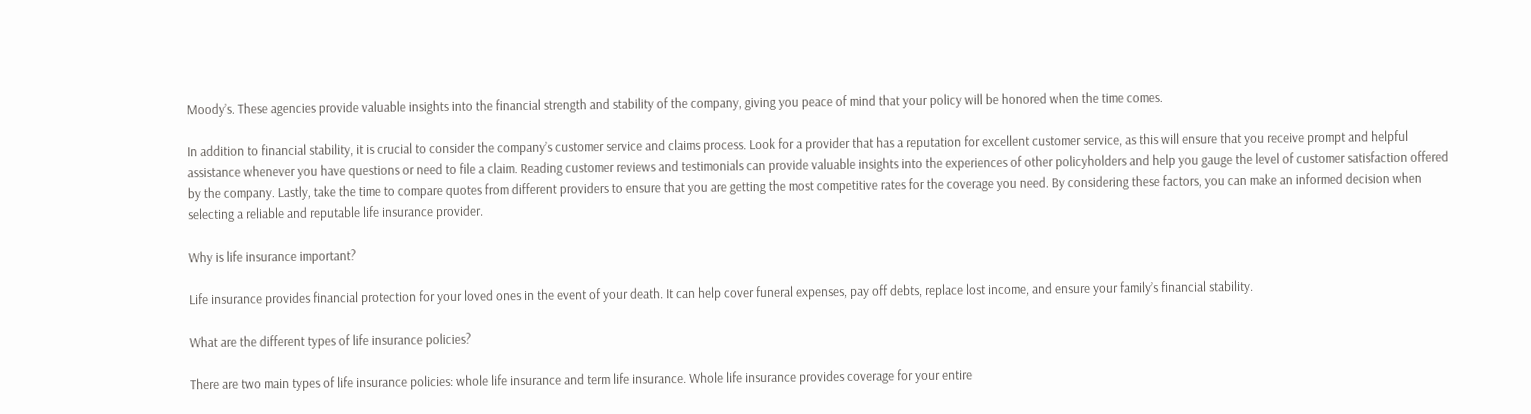Moody’s. These agencies provide valuable insights into the financial strength and stability of the company, giving you peace of mind that your policy will be honored when the time comes.

In addition to financial stability, it is crucial to consider the company’s customer service and claims process. Look for a provider that has a reputation for excellent customer service, as this will ensure that you receive prompt and helpful assistance whenever you have questions or need to file a claim. Reading customer reviews and testimonials can provide valuable insights into the experiences of other policyholders and help you gauge the level of customer satisfaction offered by the company. Lastly, take the time to compare quotes from different providers to ensure that you are getting the most competitive rates for the coverage you need. By considering these factors, you can make an informed decision when selecting a reliable and reputable life insurance provider.

Why is life insurance important?

Life insurance provides financial protection for your loved ones in the event of your death. It can help cover funeral expenses, pay off debts, replace lost income, and ensure your family’s financial stability.

What are the different types of life insurance policies?

There are two main types of life insurance policies: whole life insurance and term life insurance. Whole life insurance provides coverage for your entire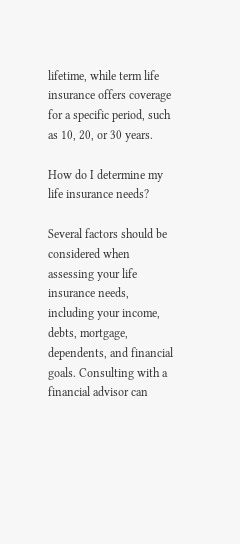lifetime, while term life insurance offers coverage for a specific period, such as 10, 20, or 30 years.

How do I determine my life insurance needs?

Several factors should be considered when assessing your life insurance needs, including your income, debts, mortgage, dependents, and financial goals. Consulting with a financial advisor can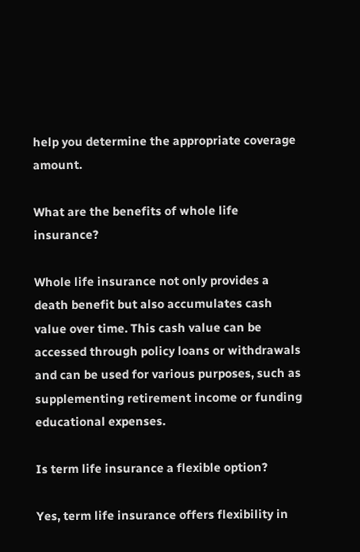help you determine the appropriate coverage amount.

What are the benefits of whole life insurance?

Whole life insurance not only provides a death benefit but also accumulates cash value over time. This cash value can be accessed through policy loans or withdrawals and can be used for various purposes, such as supplementing retirement income or funding educational expenses.

Is term life insurance a flexible option?

Yes, term life insurance offers flexibility in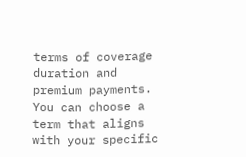terms of coverage duration and premium payments. You can choose a term that aligns with your specific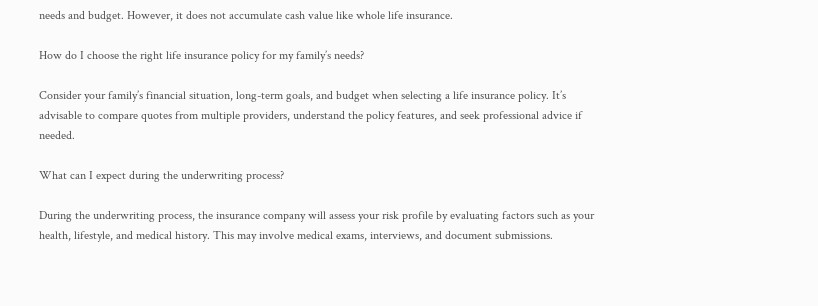needs and budget. However, it does not accumulate cash value like whole life insurance.

How do I choose the right life insurance policy for my family’s needs?

Consider your family’s financial situation, long-term goals, and budget when selecting a life insurance policy. It’s advisable to compare quotes from multiple providers, understand the policy features, and seek professional advice if needed.

What can I expect during the underwriting process?

During the underwriting process, the insurance company will assess your risk profile by evaluating factors such as your health, lifestyle, and medical history. This may involve medical exams, interviews, and document submissions.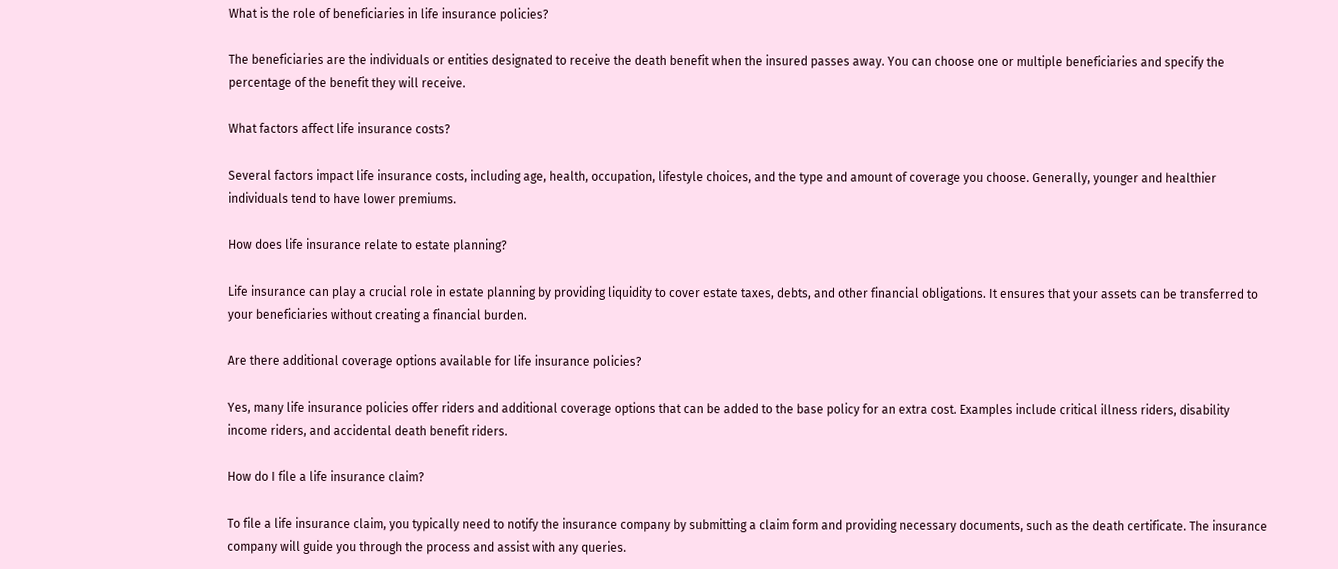What is the role of beneficiaries in life insurance policies?

The beneficiaries are the individuals or entities designated to receive the death benefit when the insured passes away. You can choose one or multiple beneficiaries and specify the percentage of the benefit they will receive.

What factors affect life insurance costs?

Several factors impact life insurance costs, including age, health, occupation, lifestyle choices, and the type and amount of coverage you choose. Generally, younger and healthier individuals tend to have lower premiums.

How does life insurance relate to estate planning?

Life insurance can play a crucial role in estate planning by providing liquidity to cover estate taxes, debts, and other financial obligations. It ensures that your assets can be transferred to your beneficiaries without creating a financial burden.

Are there additional coverage options available for life insurance policies?

Yes, many life insurance policies offer riders and additional coverage options that can be added to the base policy for an extra cost. Examples include critical illness riders, disability income riders, and accidental death benefit riders.

How do I file a life insurance claim?

To file a life insurance claim, you typically need to notify the insurance company by submitting a claim form and providing necessary documents, such as the death certificate. The insurance company will guide you through the process and assist with any queries.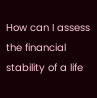How can I assess the financial stability of a life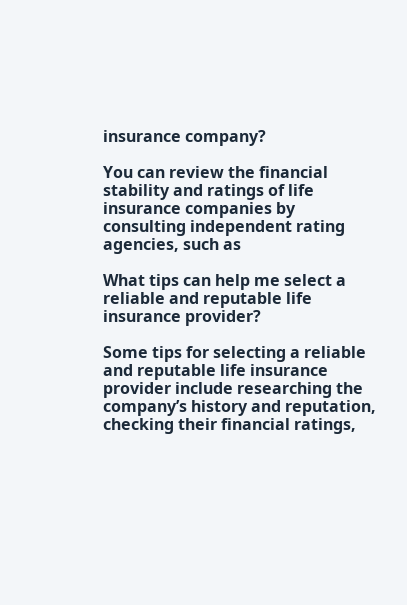insurance company?

You can review the financial stability and ratings of life insurance companies by consulting independent rating agencies, such as

What tips can help me select a reliable and reputable life insurance provider?

Some tips for selecting a reliable and reputable life insurance provider include researching the company’s history and reputation, checking their financial ratings,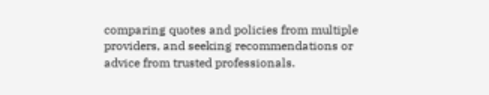comparing quotes and policies from multiple providers, and seeking recommendations or advice from trusted professionals.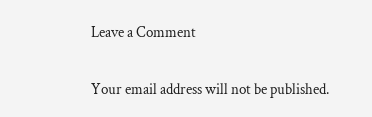Leave a Comment

Your email address will not be published.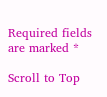Required fields are marked *

Scroll to Top